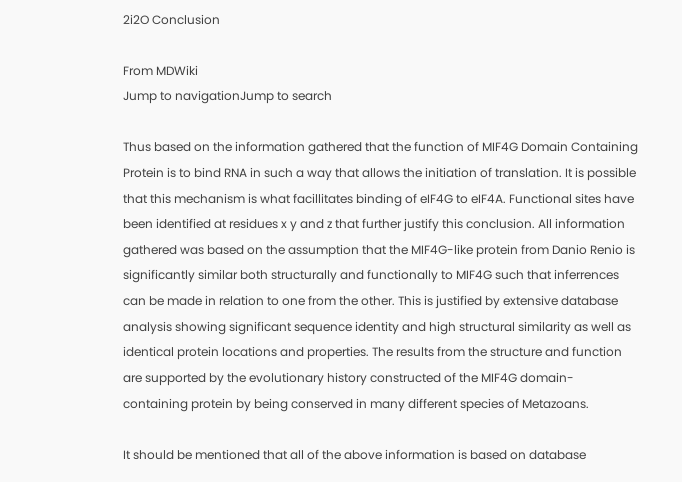2i2O Conclusion

From MDWiki
Jump to navigationJump to search

Thus based on the information gathered that the function of MIF4G Domain Containing Protein is to bind RNA in such a way that allows the initiation of translation. It is possible that this mechanism is what facillitates binding of eIF4G to eIF4A. Functional sites have been identified at residues x y and z that further justify this conclusion. All information gathered was based on the assumption that the MIF4G-like protein from Danio Renio is significantly similar both structurally and functionally to MIF4G such that inferrences can be made in relation to one from the other. This is justified by extensive database analysis showing significant sequence identity and high structural similarity as well as identical protein locations and properties. The results from the structure and function are supported by the evolutionary history constructed of the MIF4G domain- containing protein by being conserved in many different species of Metazoans.

It should be mentioned that all of the above information is based on database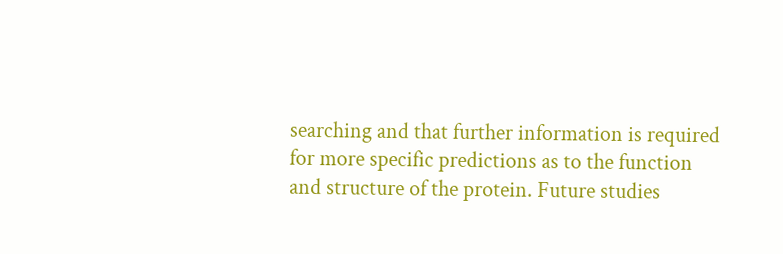searching and that further information is required for more specific predictions as to the function and structure of the protein. Future studies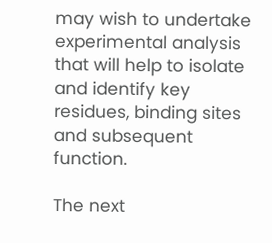may wish to undertake experimental analysis that will help to isolate and identify key residues, binding sites and subsequent function.

The next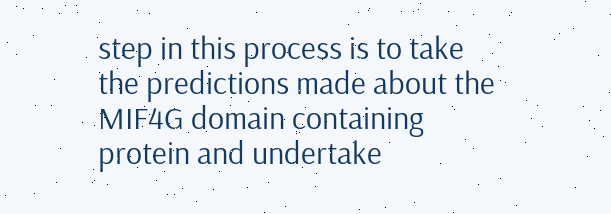step in this process is to take the predictions made about the MIF4G domain containing protein and undertake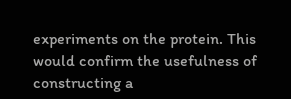experiments on the protein. This would confirm the usefulness of constructing a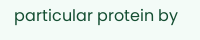particular protein by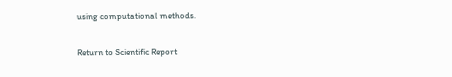using computational methods.

Return to Scientific Report